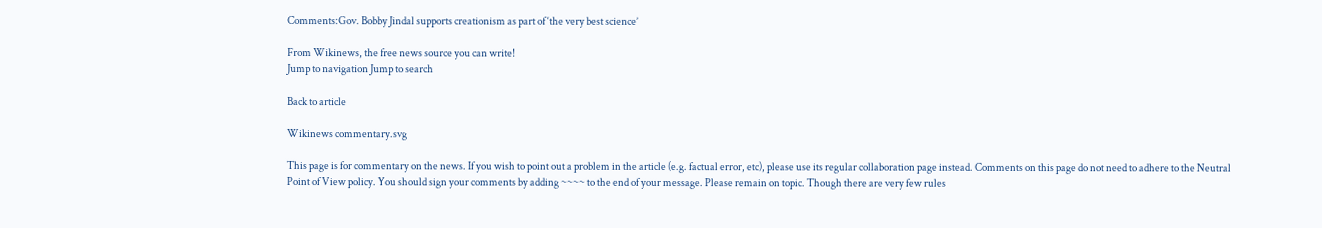Comments:Gov. Bobby Jindal supports creationism as part of ‘the very best science’

From Wikinews, the free news source you can write!
Jump to navigation Jump to search

Back to article

Wikinews commentary.svg

This page is for commentary on the news. If you wish to point out a problem in the article (e.g. factual error, etc), please use its regular collaboration page instead. Comments on this page do not need to adhere to the Neutral Point of View policy. You should sign your comments by adding ~~~~ to the end of your message. Please remain on topic. Though there are very few rules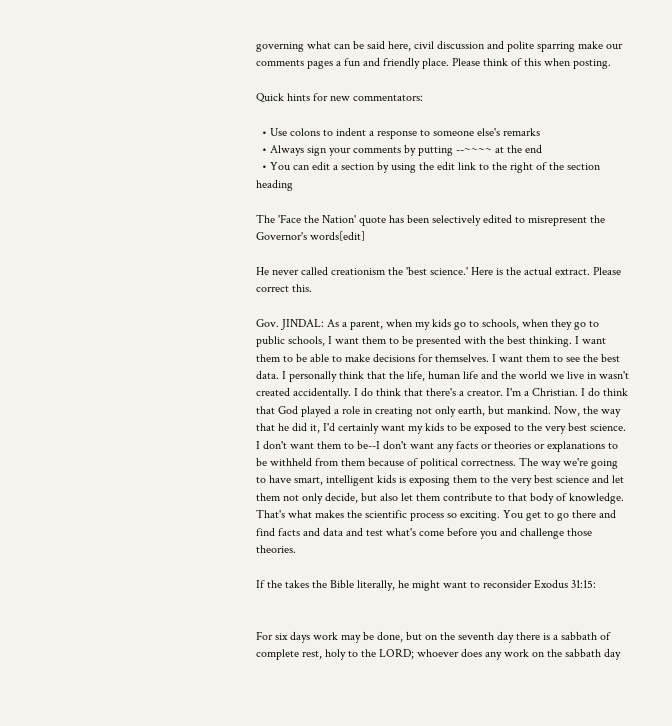governing what can be said here, civil discussion and polite sparring make our comments pages a fun and friendly place. Please think of this when posting.

Quick hints for new commentators:

  • Use colons to indent a response to someone else's remarks
  • Always sign your comments by putting --~~~~ at the end
  • You can edit a section by using the edit link to the right of the section heading

The 'Face the Nation' quote has been selectively edited to misrepresent the Governor's words[edit]

He never called creationism the 'best science.' Here is the actual extract. Please correct this.

Gov. JINDAL: As a parent, when my kids go to schools, when they go to public schools, I want them to be presented with the best thinking. I want them to be able to make decisions for themselves. I want them to see the best data. I personally think that the life, human life and the world we live in wasn't created accidentally. I do think that there's a creator. I'm a Christian. I do think that God played a role in creating not only earth, but mankind. Now, the way that he did it, I'd certainly want my kids to be exposed to the very best science. I don't want them to be--I don't want any facts or theories or explanations to be withheld from them because of political correctness. The way we're going to have smart, intelligent kids is exposing them to the very best science and let them not only decide, but also let them contribute to that body of knowledge. That's what makes the scientific process so exciting. You get to go there and find facts and data and test what's come before you and challenge those theories.

If the takes the Bible literally, he might want to reconsider Exodus 31:15:


For six days work may be done, but on the seventh day there is a sabbath of complete rest, holy to the LORD; whoever does any work on the sabbath day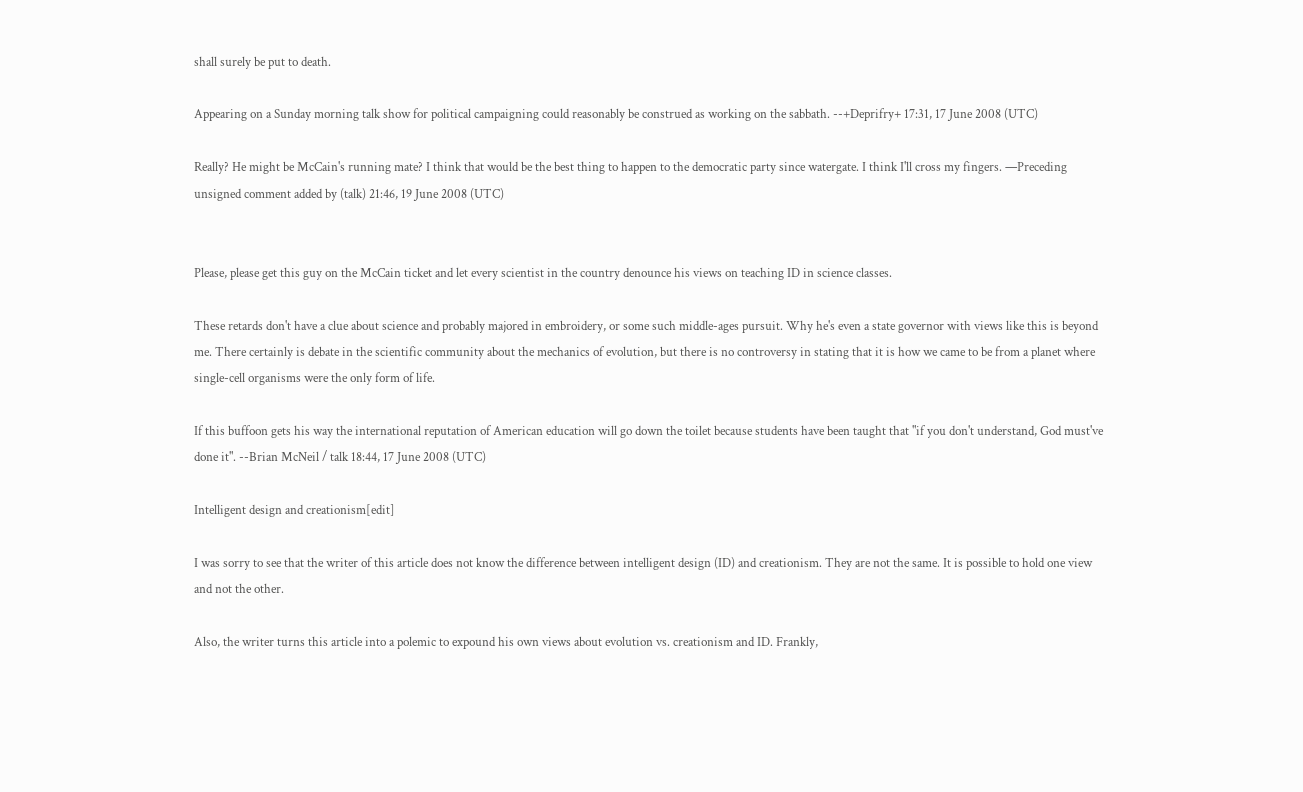shall surely be put to death.

Appearing on a Sunday morning talk show for political campaigning could reasonably be construed as working on the sabbath. --+Deprifry+ 17:31, 17 June 2008 (UTC)

Really? He might be McCain's running mate? I think that would be the best thing to happen to the democratic party since watergate. I think I'll cross my fingers. —Preceding unsigned comment added by (talk) 21:46, 19 June 2008 (UTC)


Please, please get this guy on the McCain ticket and let every scientist in the country denounce his views on teaching ID in science classes.

These retards don't have a clue about science and probably majored in embroidery, or some such middle-ages pursuit. Why he's even a state governor with views like this is beyond me. There certainly is debate in the scientific community about the mechanics of evolution, but there is no controversy in stating that it is how we came to be from a planet where single-cell organisms were the only form of life.

If this buffoon gets his way the international reputation of American education will go down the toilet because students have been taught that "if you don't understand, God must've done it". --Brian McNeil / talk 18:44, 17 June 2008 (UTC)

Intelligent design and creationism[edit]

I was sorry to see that the writer of this article does not know the difference between intelligent design (ID) and creationism. They are not the same. It is possible to hold one view and not the other.

Also, the writer turns this article into a polemic to expound his own views about evolution vs. creationism and ID. Frankly,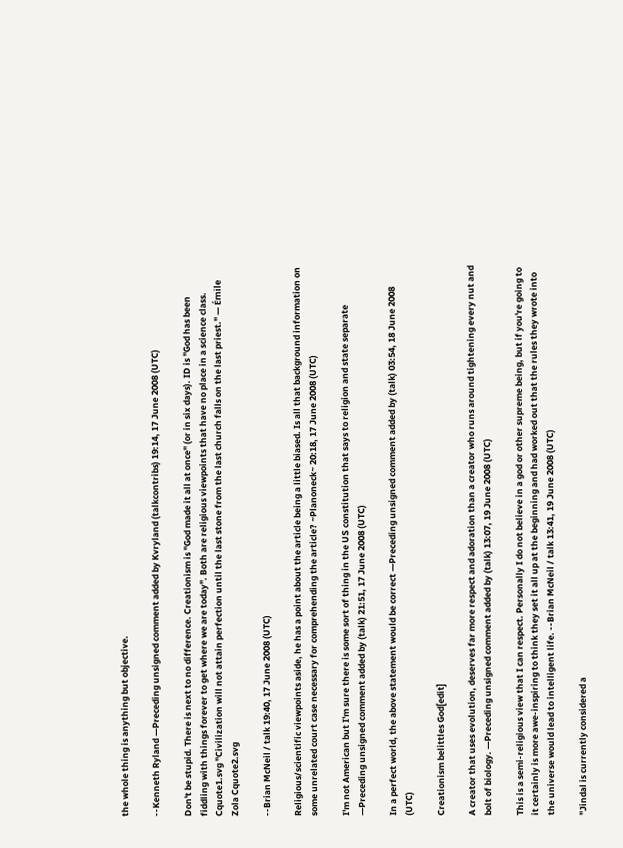the whole thing is anything but objective.

--Kenneth Ryland —Preceding unsigned comment added by Kvryland (talkcontribs) 19:14, 17 June 2008 (UTC)

Don't be stupid. There is next to no difference. Creationism is "God made it all at once" (or in six days). ID is "God has been fiddling with things forever to get where we are today". Both are religious viewpoints that have no place in a science class.
Cquote1.svg "Civilization will not attain perfection until the last stone from the last church falls on the last priest." — Émile Zola Cquote2.svg

--Brian McNeil / talk 19:40, 17 June 2008 (UTC)

Religious/scientific viewpoints aside, he has a point about the article being a little biased. Is all that background information on some unrelated court case necessary for comprehending the article? ~Planoneck~ 20:18, 17 June 2008 (UTC)

I'm not American but I'm sure there is some sort of thing in the US constitution that says to religion and state separate —Preceding unsigned comment added by (talk) 21:51, 17 June 2008 (UTC)

In a perfect world, the above statement would be correct —Preceding unsigned comment added by (talk) 03:54, 18 June 2008 (UTC)

Creationism belittles God[edit]

A creator that uses evolution, deserves far more respect and adoration than a creator who runs around tightening every nut and bolt of biology. —Preceding unsigned comment added by (talk) 13:07, 19 June 2008 (UTC)

This is a semi-religious view that I can respect. Personally I do not believe in a god or other supreme being, but if you're going to it certainly is more awe-inspiring to think they set it all up at the beginning and had worked out that the rules they wrote into the universe would lead to intelligent life. --Brian McNeil / talk 13:41, 19 June 2008 (UTC)

"Jindal is currently considered a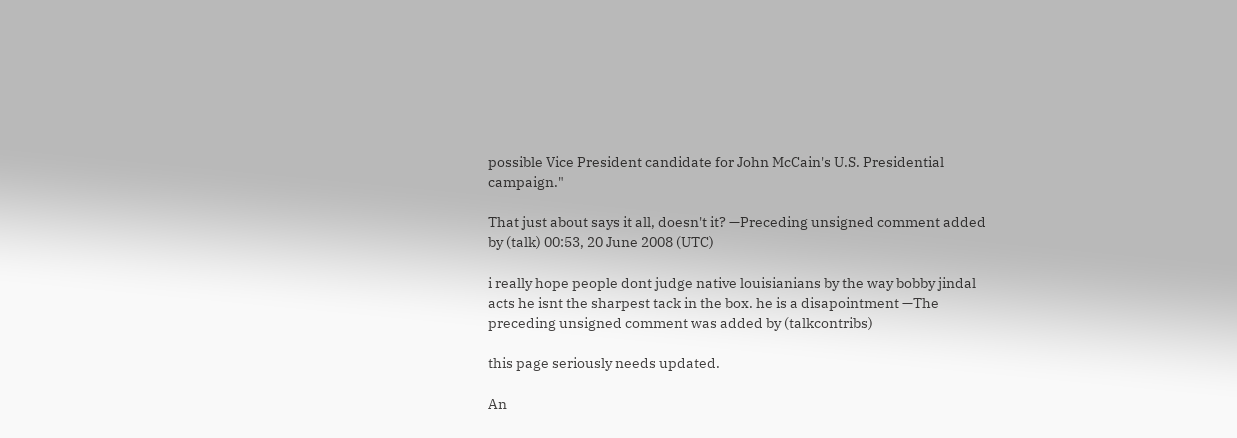possible Vice President candidate for John McCain's U.S. Presidential campaign."

That just about says it all, doesn't it? —Preceding unsigned comment added by (talk) 00:53, 20 June 2008 (UTC)

i really hope people dont judge native louisianians by the way bobby jindal acts he isnt the sharpest tack in the box. he is a disapointment —The preceding unsigned comment was added by (talkcontribs)

this page seriously needs updated.

An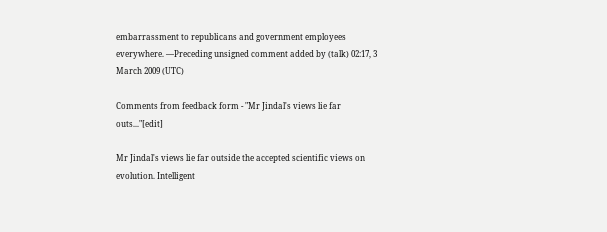embarrassment to republicans and government employees everywhere. —Preceding unsigned comment added by (talk) 02:17, 3 March 2009 (UTC)

Comments from feedback form - "Mr Jindal's views lie far outs..."[edit]

Mr Jindal's views lie far outside the accepted scientific views on evolution. Intelligent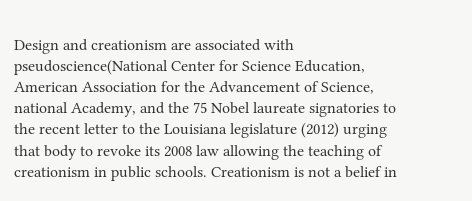Design and creationism are associated with pseudoscience(National Center for Science Education, American Association for the Advancement of Science, national Academy, and the 75 Nobel laureate signatories to the recent letter to the Louisiana legislature (2012) urging that body to revoke its 2008 law allowing the teaching of creationism in public schools. Creationism is not a belief in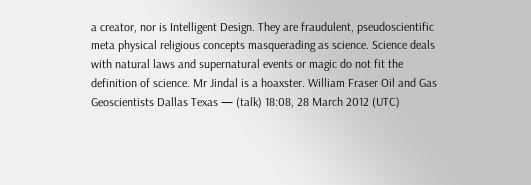a creator, nor is Intelligent Design. They are fraudulent, pseudoscientific meta physical religious concepts masquerading as science. Science deals with natural laws and supernatural events or magic do not fit the definition of science. Mr Jindal is a hoaxster. William Fraser Oil and Gas Geoscientists Dallas Texas — (talk) 18:08, 28 March 2012 (UTC)